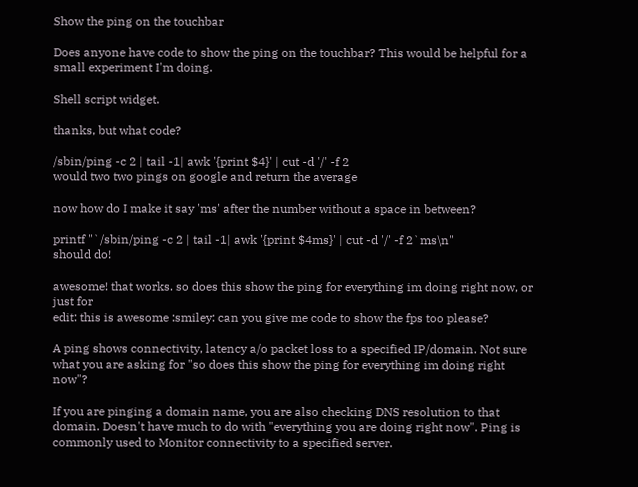Show the ping on the touchbar

Does anyone have code to show the ping on the touchbar? This would be helpful for a small experiment I'm doing.

Shell script widget.

thanks, but what code?

/sbin/ping -c 2 | tail -1| awk '{print $4}' | cut -d '/' -f 2
would two two pings on google and return the average

now how do I make it say 'ms' after the number without a space in between?

printf "`/sbin/ping -c 2 | tail -1| awk '{print $4ms}' | cut -d '/' -f 2`ms\n"
should do!

awesome! that works. so does this show the ping for everything im doing right now, or just for
edit: this is awesome :smiley: can you give me code to show the fps too please?

A ping shows connectivity, latency a/o packet loss to a specified IP/domain. Not sure what you are asking for "so does this show the ping for everything im doing right now"?

If you are pinging a domain name, you are also checking DNS resolution to that domain. Doesn't have much to do with "everything you are doing right now". Ping is commonly used to Monitor connectivity to a specified server.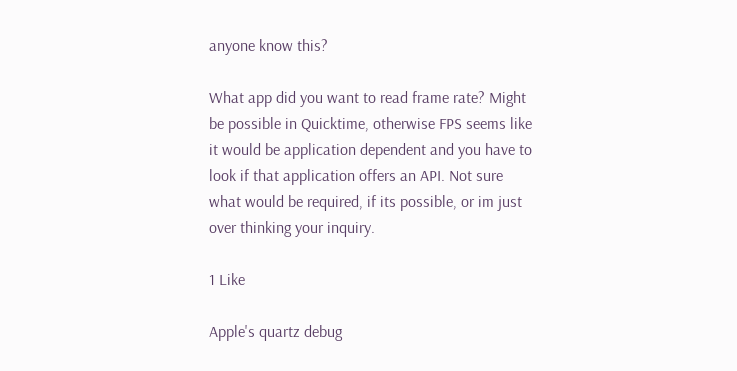anyone know this?

What app did you want to read frame rate? Might be possible in Quicktime, otherwise FPS seems like it would be application dependent and you have to look if that application offers an API. Not sure what would be required, if its possible, or im just over thinking your inquiry.

1 Like

Apple's quartz debug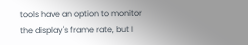tools have an option to monitor the display's frame rate, but I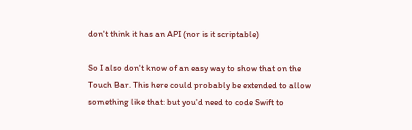don't think it has an API (nor is it scriptable)

So I also don't know of an easy way to show that on the Touch Bar. This here could probably be extended to allow something like that: but you'd need to code Swift to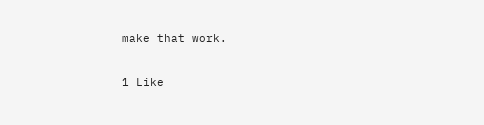make that work.

1 Like